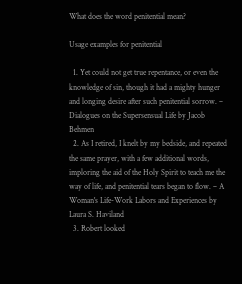What does the word penitential mean?

Usage examples for penitential

  1. Yet could not get true repentance, or even the knowledge of sin, though it had a mighty hunger and longing desire after such penitential sorrow. – Dialogues on the Supersensual Life by Jacob Behmen
  2. As I retired, I knelt by my bedside, and repeated the same prayer, with a few additional words, imploring the aid of the Holy Spirit to teach me the way of life, and penitential tears began to flow. – A Woman's Life-Work Labors and Experiences by Laura S. Haviland
  3. Robert looked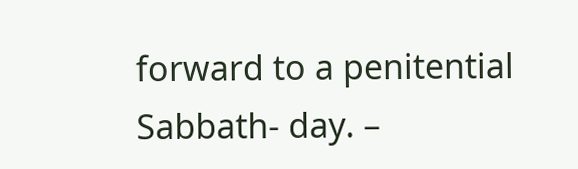forward to a penitential Sabbath- day. –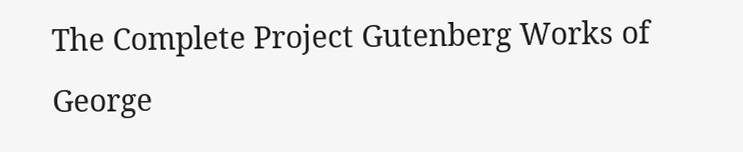The Complete Project Gutenberg Works of George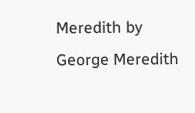Meredith by George Meredith